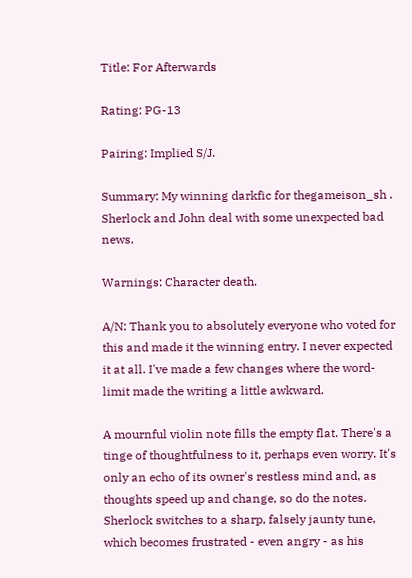Title: For Afterwards

Rating: PG-13

Pairing: Implied S/J.

Summary: My winning darkfic for thegameison_sh . Sherlock and John deal with some unexpected bad news.

Warnings: Character death.

A/N: Thank you to absolutely everyone who voted for this and made it the winning entry. I never expected it at all. I've made a few changes where the word-limit made the writing a little awkward.

A mournful violin note fills the empty flat. There's a tinge of thoughtfulness to it, perhaps even worry. It's only an echo of its owner's restless mind and, as thoughts speed up and change, so do the notes. Sherlock switches to a sharp, falsely jaunty tune, which becomes frustrated - even angry - as his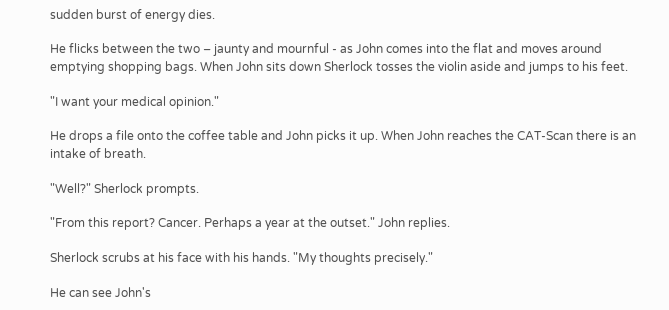sudden burst of energy dies.

He flicks between the two – jaunty and mournful - as John comes into the flat and moves around emptying shopping bags. When John sits down Sherlock tosses the violin aside and jumps to his feet.

"I want your medical opinion."

He drops a file onto the coffee table and John picks it up. When John reaches the CAT-Scan there is an intake of breath.

"Well?" Sherlock prompts.

"From this report? Cancer. Perhaps a year at the outset." John replies.

Sherlock scrubs at his face with his hands. "My thoughts precisely."

He can see John's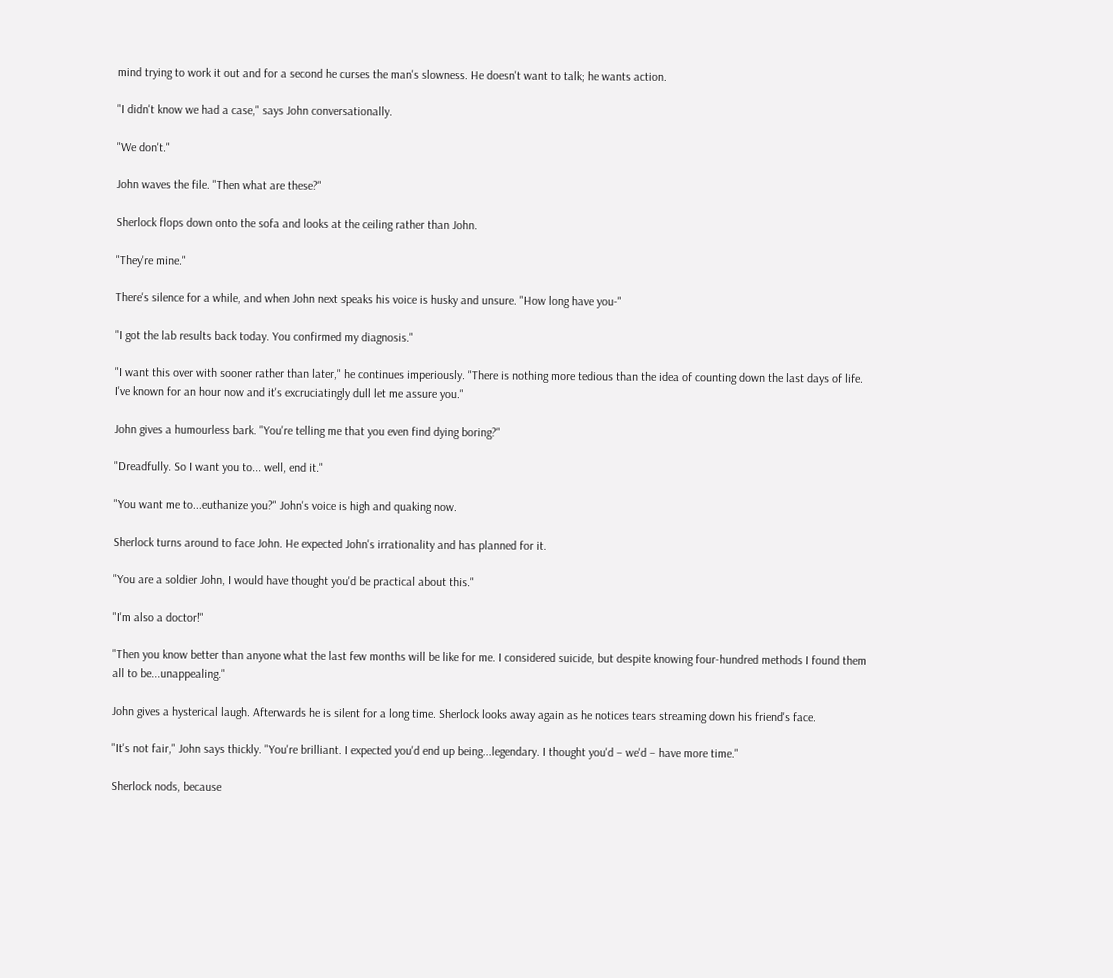mind trying to work it out and for a second he curses the man's slowness. He doesn't want to talk; he wants action.

"I didn't know we had a case," says John conversationally.

"We don't."

John waves the file. "Then what are these?"

Sherlock flops down onto the sofa and looks at the ceiling rather than John.

"They're mine."

There's silence for a while, and when John next speaks his voice is husky and unsure. "How long have you-"

"I got the lab results back today. You confirmed my diagnosis."

"I want this over with sooner rather than later," he continues imperiously. "There is nothing more tedious than the idea of counting down the last days of life. I've known for an hour now and it's excruciatingly dull let me assure you."

John gives a humourless bark. "You're telling me that you even find dying boring?"

"Dreadfully. So I want you to... well, end it."

"You want me to...euthanize you?" John's voice is high and quaking now.

Sherlock turns around to face John. He expected John's irrationality and has planned for it.

"You are a soldier John, I would have thought you'd be practical about this."

"I'm also a doctor!"

"Then you know better than anyone what the last few months will be like for me. I considered suicide, but despite knowing four-hundred methods I found them all to be...unappealing."

John gives a hysterical laugh. Afterwards he is silent for a long time. Sherlock looks away again as he notices tears streaming down his friend's face.

"It's not fair," John says thickly. "You're brilliant. I expected you'd end up being...legendary. I thought you'd – we'd – have more time."

Sherlock nods, because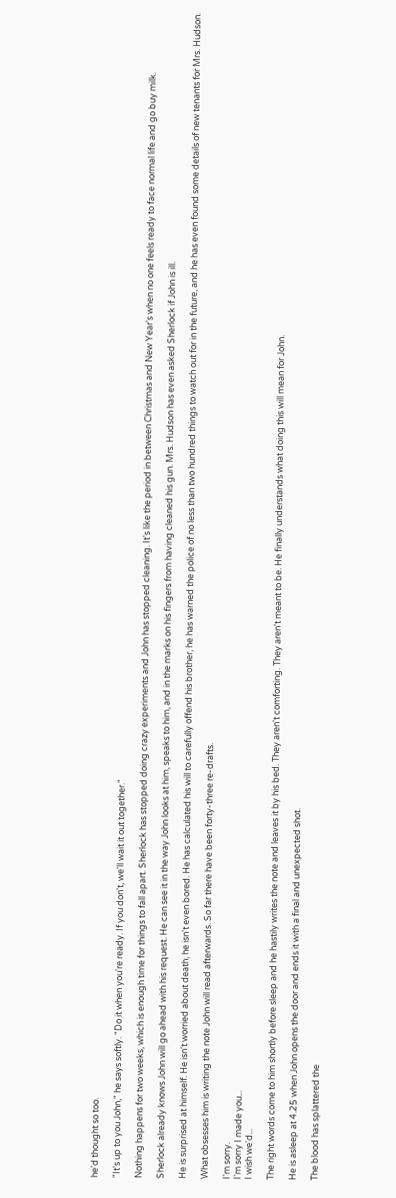he'd thought so too.

"It's up to you John," he says softly. "Do it when you're ready. If you don't, we'll wait it out together."

Nothing happens for two weeks, which is enough time for things to fall apart. Sherlock has stopped doing crazy experiments and John has stopped cleaning. It's like the period in between Christmas and New Year's when no one feels ready to face normal life and go buy milk.

Sherlock already knows John will go ahead with his request. He can see it in the way John looks at him, speaks to him, and in the marks on his fingers from having cleaned his gun. Mrs. Hudson has even asked Sherlock if John is ill.

He is surprised at himself. He isn't worried about death, he isn't even bored. He has calculated his will to carefully offend his brother, he has warned the police of no less than two hundred things to watch out for in the future, and he has even found some details of new tenants for Mrs. Hudson.

What obsesses him is writing the note John will read afterwards. So far there have been forty-three re-drafts.

I'm sorry.
I'm sorry I made you...
I wish we'd...

The right words come to him shortly before sleep and he hastily writes the note and leaves it by his bed. They aren't comforting. They aren't meant to be. He finally understands what doing this will mean for John.

He is asleep at 4.25 when John opens the door and ends it with a final and unexpected shot.

The blood has splattered the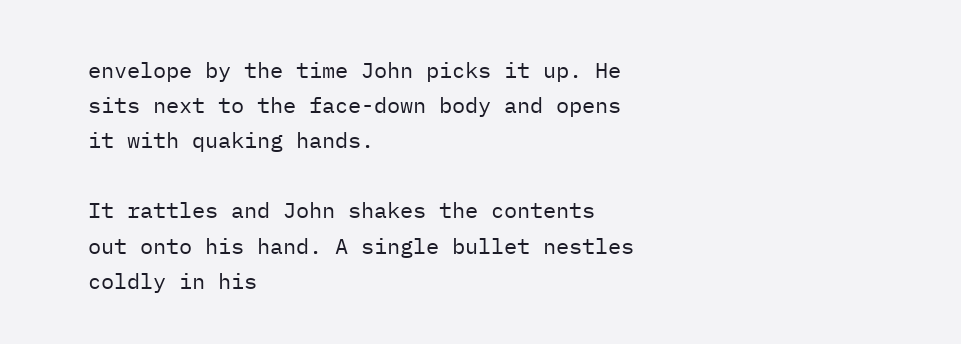envelope by the time John picks it up. He sits next to the face-down body and opens it with quaking hands.

It rattles and John shakes the contents out onto his hand. A single bullet nestles coldly in his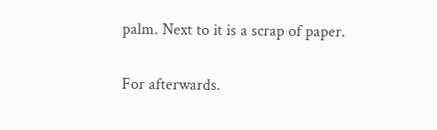palm. Next to it is a scrap of paper.

For afterwards.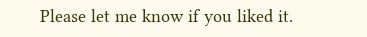Please let me know if you liked it.